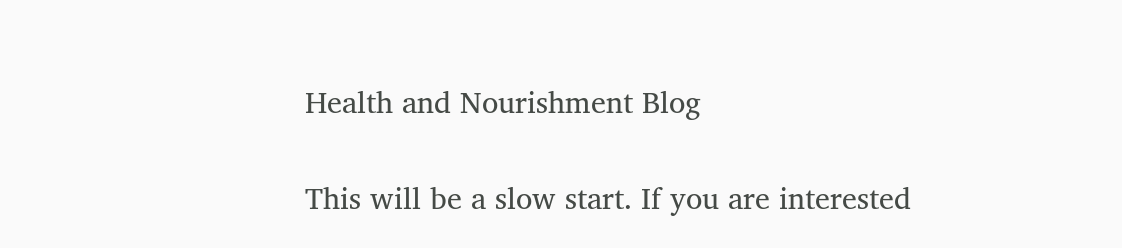Health and Nourishment Blog

This will be a slow start. If you are interested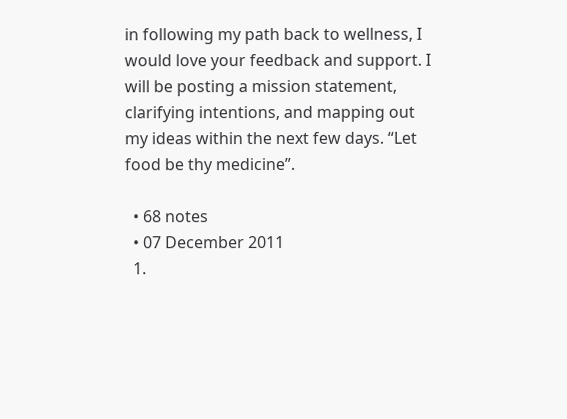in following my path back to wellness, I would love your feedback and support. I will be posting a mission statement, clarifying intentions, and mapping out my ideas within the next few days. “Let food be thy medicine”.

  • 68 notes
  • 07 December 2011
  1.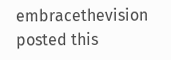embracethevision posted this